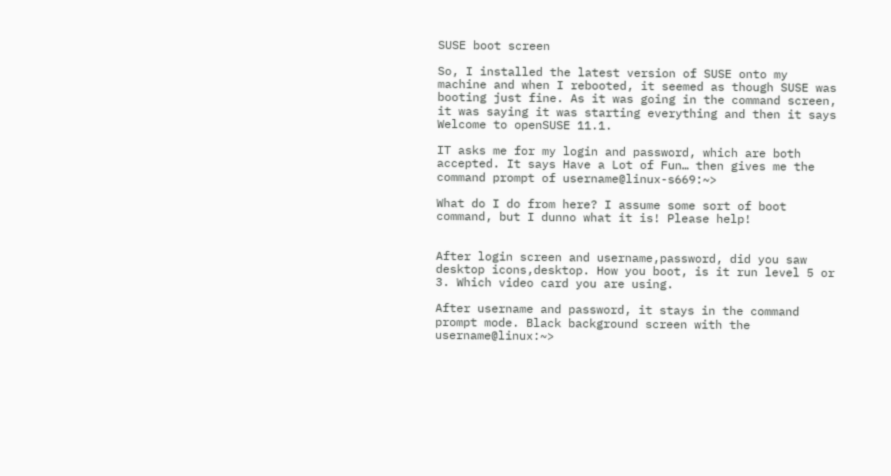SUSE boot screen

So, I installed the latest version of SUSE onto my machine and when I rebooted, it seemed as though SUSE was booting just fine. As it was going in the command screen, it was saying it was starting everything and then it says Welcome to openSUSE 11.1.

IT asks me for my login and password, which are both accepted. It says Have a Lot of Fun… then gives me the command prompt of username@linux-s669:~>

What do I do from here? I assume some sort of boot command, but I dunno what it is! Please help!


After login screen and username,password, did you saw desktop icons,desktop. How you boot, is it run level 5 or 3. Which video card you are using.

After username and password, it stays in the command prompt mode. Black background screen with the username@linux:~>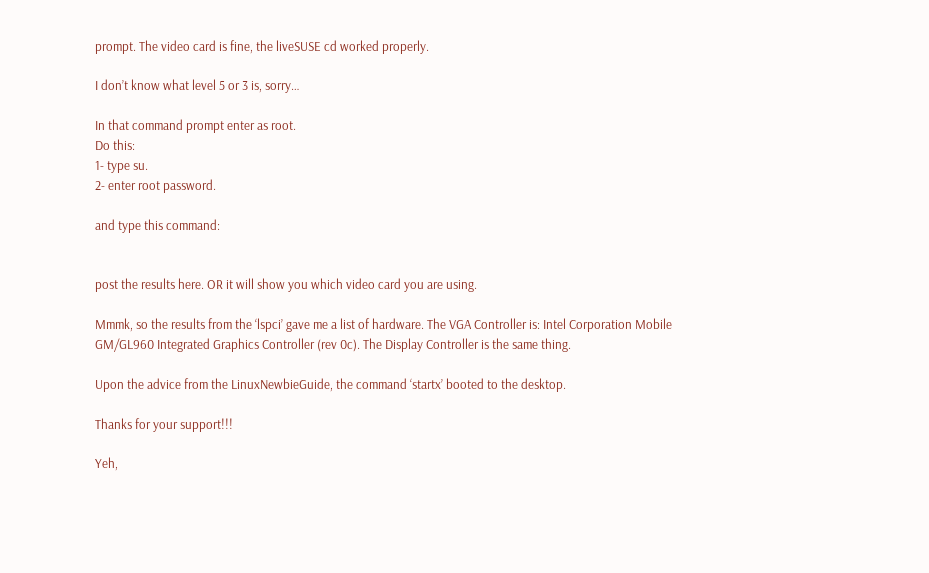prompt. The video card is fine, the liveSUSE cd worked properly.

I don’t know what level 5 or 3 is, sorry…

In that command prompt enter as root.
Do this:
1- type su.
2- enter root password.

and type this command:


post the results here. OR it will show you which video card you are using.

Mmmk, so the results from the ‘lspci’ gave me a list of hardware. The VGA Controller is: Intel Corporation Mobile GM/GL960 Integrated Graphics Controller (rev 0c). The Display Controller is the same thing.

Upon the advice from the LinuxNewbieGuide, the command ‘startx’ booted to the desktop.

Thanks for your support!!!

Yeh,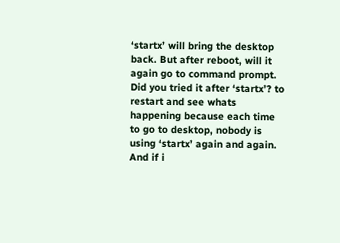‘startx’ will bring the desktop back. But after reboot, will it again go to command prompt. Did you tried it after ‘startx’? to restart and see whats happening because each time to go to desktop, nobody is using ‘startx’ again and again. And if i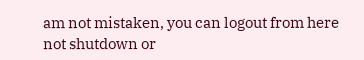am not mistaken, you can logout from here not shutdown or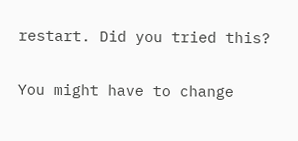restart. Did you tried this?

You might have to change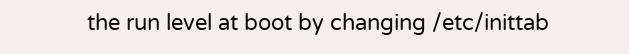the run level at boot by changing /etc/inittab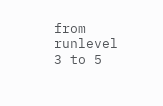from runlevel 3 to 5